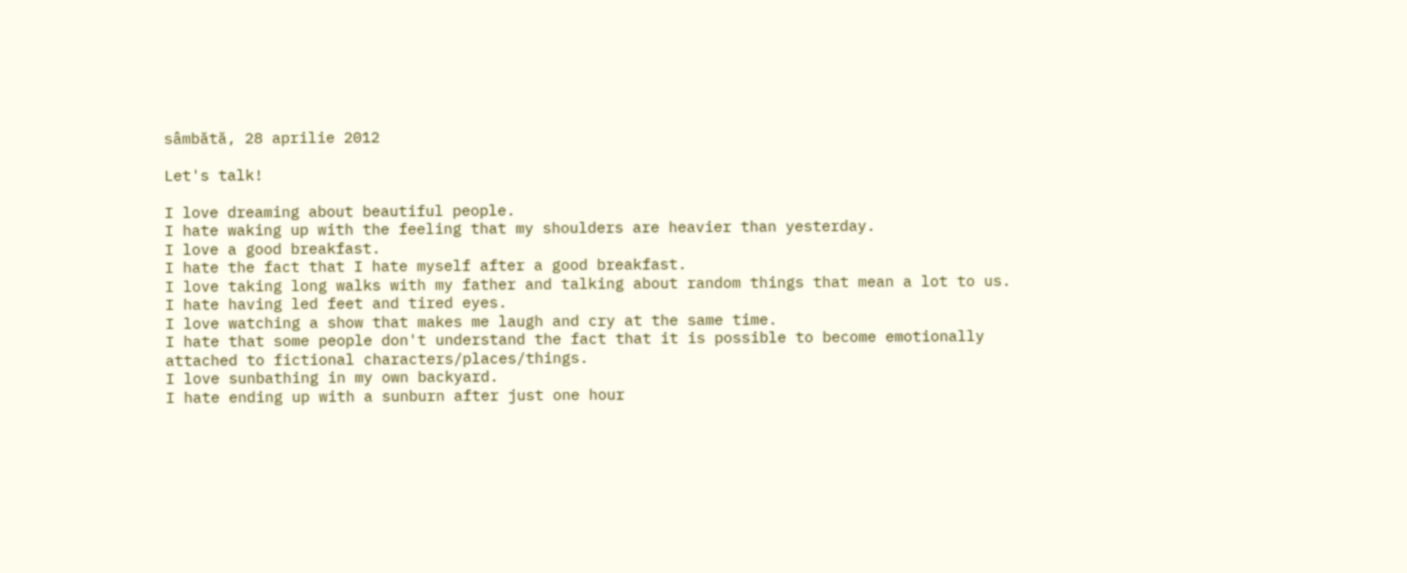sâmbătă, 28 aprilie 2012

Let's talk!

I love dreaming about beautiful people.
I hate waking up with the feeling that my shoulders are heavier than yesterday.
I love a good breakfast.
I hate the fact that I hate myself after a good breakfast.
I love taking long walks with my father and talking about random things that mean a lot to us.
I hate having led feet and tired eyes.
I love watching a show that makes me laugh and cry at the same time.
I hate that some people don't understand the fact that it is possible to become emotionally attached to fictional characters/places/things.
I love sunbathing in my own backyard.
I hate ending up with a sunburn after just one hour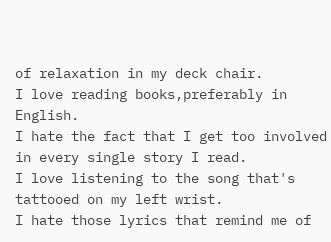of relaxation in my deck chair.
I love reading books,preferably in English.
I hate the fact that I get too involved in every single story I read.
I love listening to the song that's tattooed on my left wrist.
I hate those lyrics that remind me of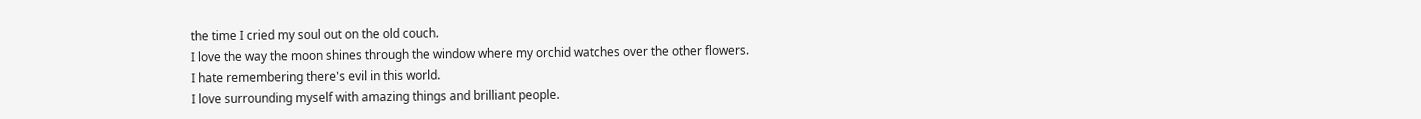the time I cried my soul out on the old couch.
I love the way the moon shines through the window where my orchid watches over the other flowers.
I hate remembering there's evil in this world.
I love surrounding myself with amazing things and brilliant people.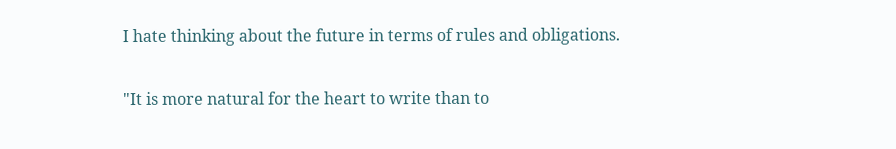I hate thinking about the future in terms of rules and obligations.

"It is more natural for the heart to write than to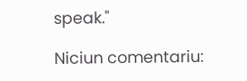speak."

Niciun comentariu: